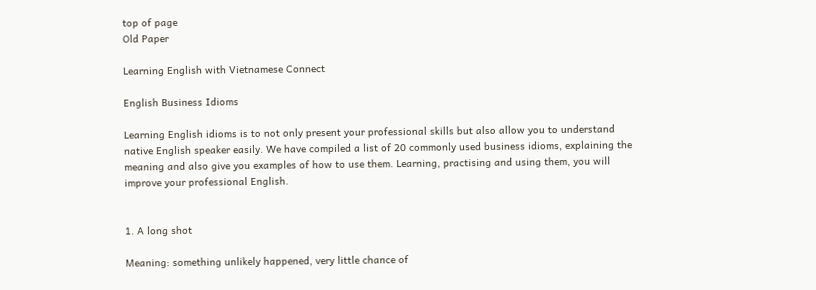top of page
Old Paper

Learning English with Vietnamese Connect

English Business Idioms

Learning English idioms is to not only present your professional skills but also allow you to understand native English speaker easily. We have compiled a list of 20 commonly used business idioms, explaining the meaning and also give you examples of how to use them. Learning, practising and using them, you will improve your professional English.


1. A long shot

Meaning: something unlikely happened, very little chance of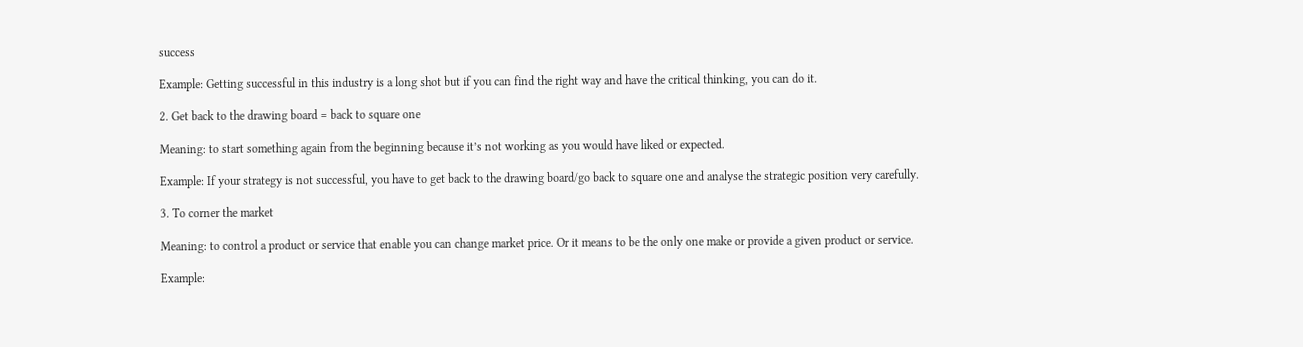success

Example: Getting successful in this industry is a long shot but if you can find the right way and have the critical thinking, you can do it.

2. Get back to the drawing board = back to square one

Meaning: to start something again from the beginning because it’s not working as you would have liked or expected.

Example: If your strategy is not successful, you have to get back to the drawing board/go back to square one and analyse the strategic position very carefully.

3. To corner the market

Meaning: to control a product or service that enable you can change market price. Or it means to be the only one make or provide a given product or service.

Example: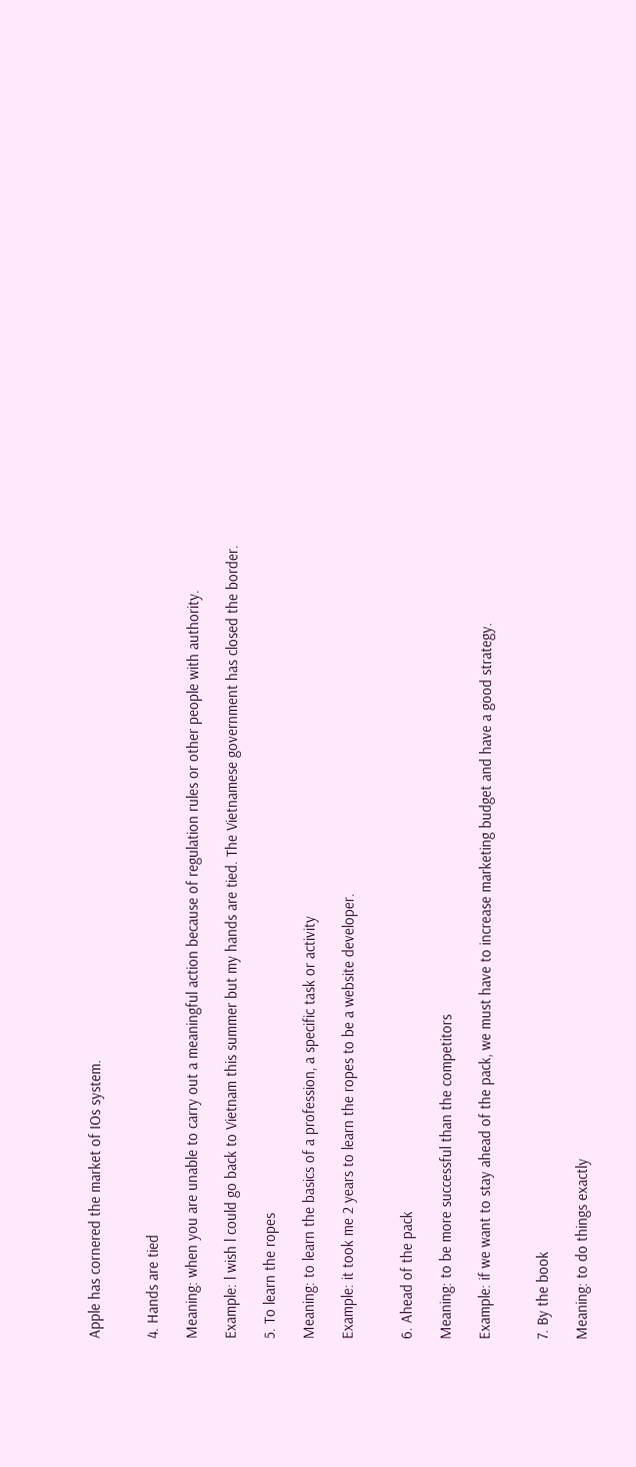Apple has cornered the market of IOs system.


4. Hands are tied

Meaning: when you are unable to carry out a meaningful action because of regulation rules or other people with authority.

Example: l wish l could go back to Vietnam this summer but my hands are tied. The Vietnamese government has closed the border.

5. To learn the ropes

Meaning: to learn the basics of a profession, a specific task or activity

Example: it took me 2 years to learn the ropes to be a website developer.


6. Ahead of the pack

Meaning: to be more successful than the competitors

Example: if we want to stay ahead of the pack, we must have to increase marketing budget and have a good strategy.


7. By the book

Meaning: to do things exactly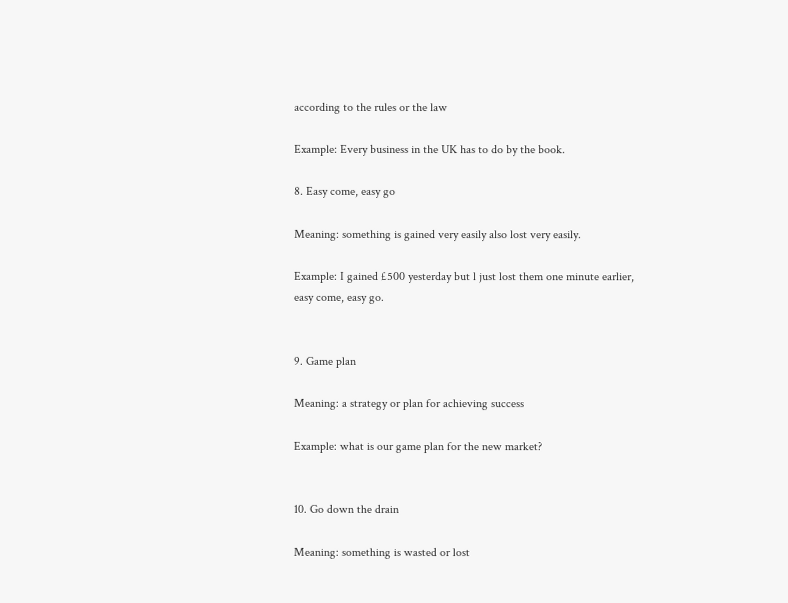according to the rules or the law

Example: Every business in the UK has to do by the book.

8. Easy come, easy go

Meaning: something is gained very easily also lost very easily.

Example: I gained £500 yesterday but l just lost them one minute earlier, easy come, easy go.


9. Game plan

Meaning: a strategy or plan for achieving success

Example: what is our game plan for the new market?


10. Go down the drain

Meaning: something is wasted or lost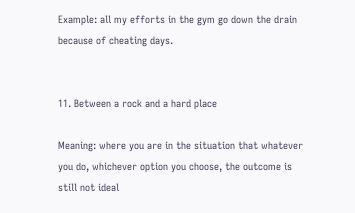Example: all my efforts in the gym go down the drain because of cheating days.


11. Between a rock and a hard place

Meaning: where you are in the situation that whatever you do, whichever option you choose, the outcome is still not ideal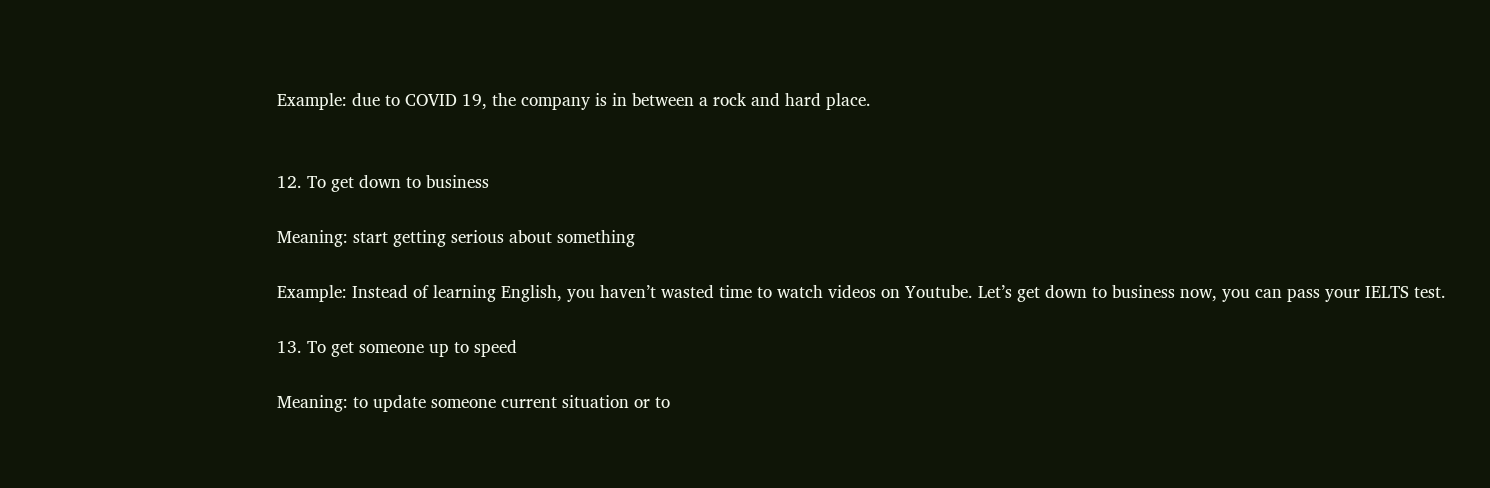Example: due to COVID 19, the company is in between a rock and hard place.


12. To get down to business

Meaning: start getting serious about something

Example: Instead of learning English, you haven’t wasted time to watch videos on Youtube. Let’s get down to business now, you can pass your IELTS test.

13. To get someone up to speed

Meaning: to update someone current situation or to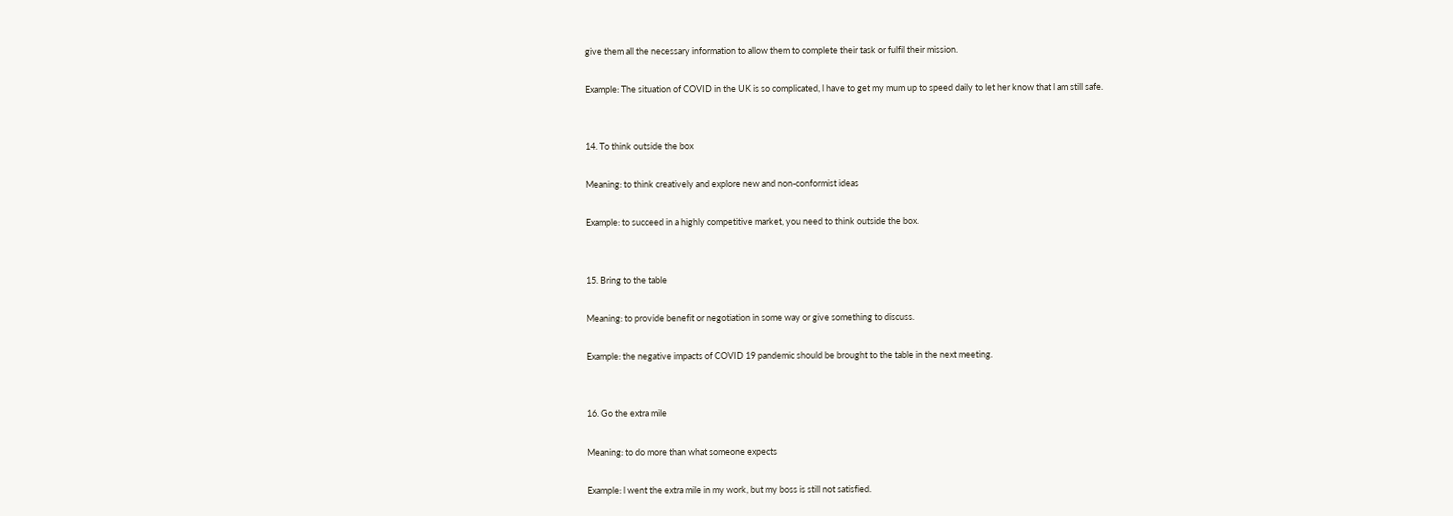give them all the necessary information to allow them to complete their task or fulfil their mission.

Example: The situation of COVID in the UK is so complicated, l have to get my mum up to speed daily to let her know that l am still safe.


14. To think outside the box

Meaning: to think creatively and explore new and non-conformist ideas

Example: to succeed in a highly competitive market, you need to think outside the box.


15. Bring to the table

Meaning: to provide benefit or negotiation in some way or give something to discuss.

Example: the negative impacts of COVID 19 pandemic should be brought to the table in the next meeting.


16. Go the extra mile

Meaning: to do more than what someone expects

Example: l went the extra mile in my work, but my boss is still not satisfied.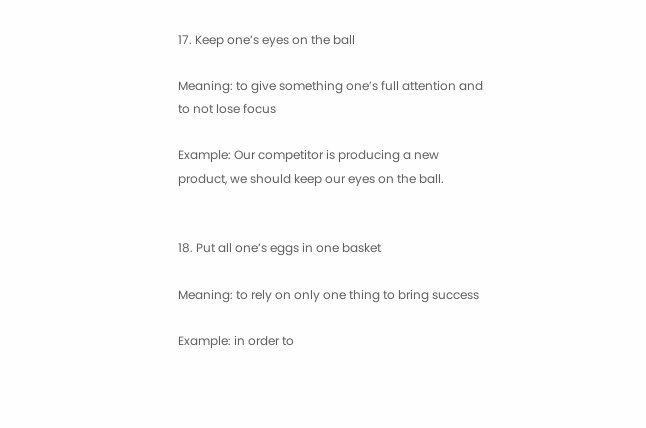17. Keep one’s eyes on the ball

Meaning: to give something one’s full attention and to not lose focus

Example: Our competitor is producing a new product, we should keep our eyes on the ball.


18. Put all one’s eggs in one basket

Meaning: to rely on only one thing to bring success

Example: in order to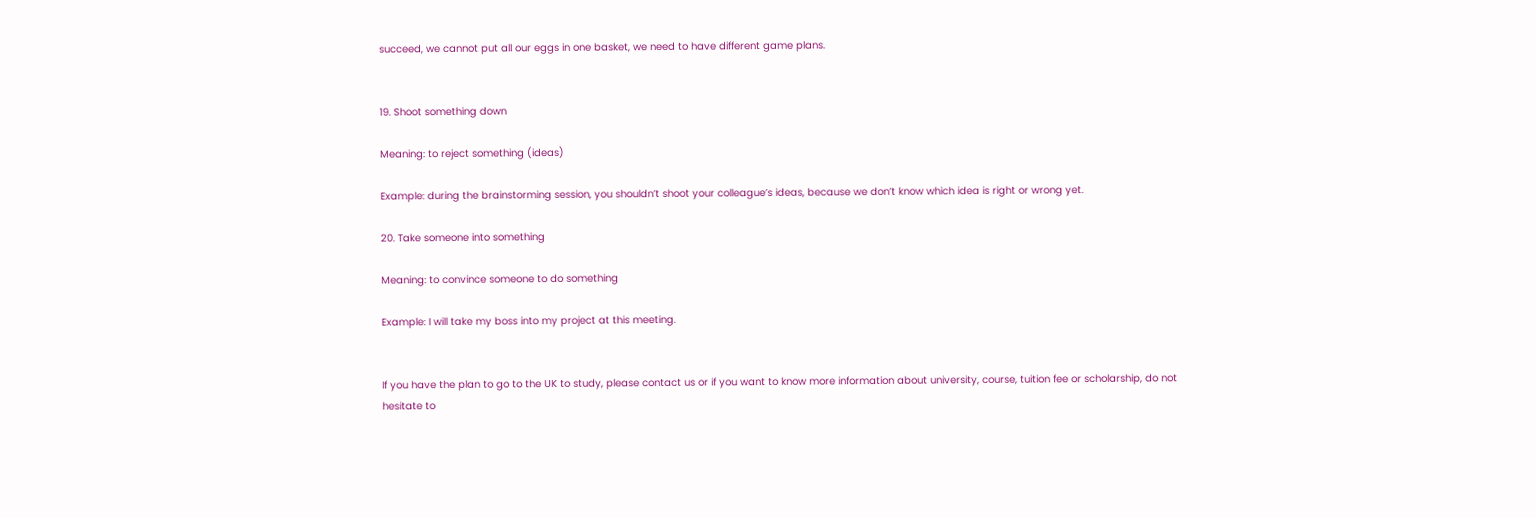succeed, we cannot put all our eggs in one basket, we need to have different game plans.


19. Shoot something down

Meaning: to reject something (ideas)

Example: during the brainstorming session, you shouldn’t shoot your colleague’s ideas, because we don’t know which idea is right or wrong yet.

20. Take someone into something

Meaning: to convince someone to do something

Example: I will take my boss into my project at this meeting.


If you have the plan to go to the UK to study, please contact us or if you want to know more information about university, course, tuition fee or scholarship, do not hesitate to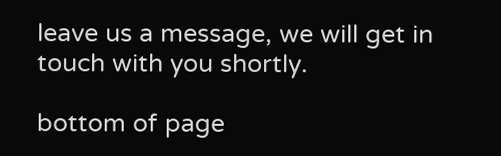leave us a message, we will get in touch with you shortly.

bottom of page